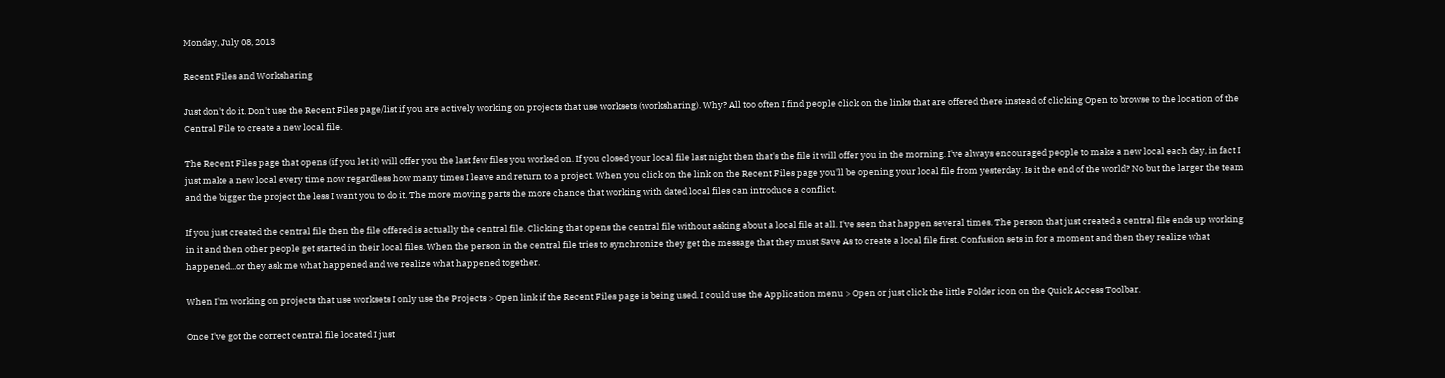Monday, July 08, 2013

Recent Files and Worksharing

Just don't do it. Don't use the Recent Files page/list if you are actively working on projects that use worksets (worksharing). Why? All too often I find people click on the links that are offered there instead of clicking Open to browse to the location of the Central File to create a new local file.

The Recent Files page that opens (if you let it) will offer you the last few files you worked on. If you closed your local file last night then that's the file it will offer you in the morning. I've always encouraged people to make a new local each day, in fact I just make a new local every time now regardless how many times I leave and return to a project. When you click on the link on the Recent Files page you'll be opening your local file from yesterday. Is it the end of the world? No but the larger the team and the bigger the project the less I want you to do it. The more moving parts the more chance that working with dated local files can introduce a conflict.

If you just created the central file then the file offered is actually the central file. Clicking that opens the central file without asking about a local file at all. I've seen that happen several times. The person that just created a central file ends up working in it and then other people get started in their local files. When the person in the central file tries to synchronize they get the message that they must Save As to create a local file first. Confusion sets in for a moment and then they realize what happened...or they ask me what happened and we realize what happened together.

When I'm working on projects that use worksets I only use the Projects > Open link if the Recent Files page is being used. I could use the Application menu > Open or just click the little Folder icon on the Quick Access Toolbar.

Once I've got the correct central file located I just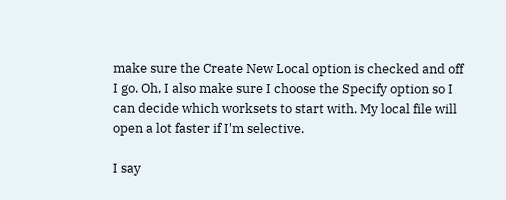make sure the Create New Local option is checked and off I go. Oh, I also make sure I choose the Specify option so I can decide which worksets to start with. My local file will open a lot faster if I'm selective.

I say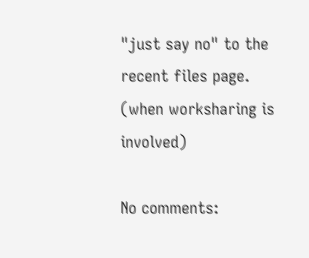"just say no" to the recent files page. (when worksharing is involved)

No comments: